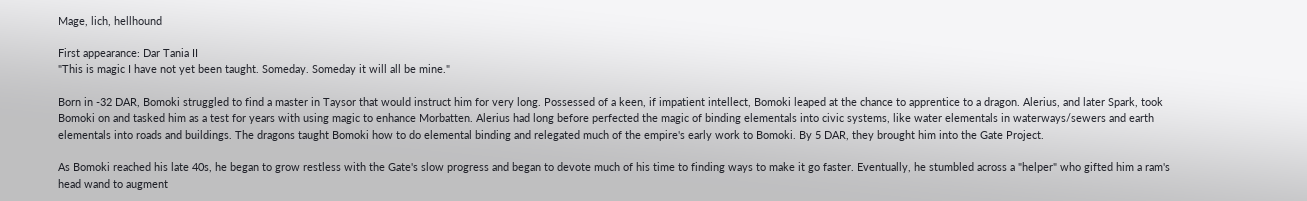Mage, lich, hellhound

First appearance: Dar Tania II
"This is magic I have not yet been taught. Someday. Someday it will all be mine."

Born in -32 DAR, Bomoki struggled to find a master in Taysor that would instruct him for very long. Possessed of a keen, if impatient intellect, Bomoki leaped at the chance to apprentice to a dragon. Alerius, and later Spark, took Bomoki on and tasked him as a test for years with using magic to enhance Morbatten. Alerius had long before perfected the magic of binding elementals into civic systems, like water elementals in waterways/sewers and earth elementals into roads and buildings. The dragons taught Bomoki how to do elemental binding and relegated much of the empire's early work to Bomoki. By 5 DAR, they brought him into the Gate Project.

As Bomoki reached his late 40s, he began to grow restless with the Gate's slow progress and began to devote much of his time to finding ways to make it go faster. Eventually, he stumbled across a "helper" who gifted him a ram's head wand to augment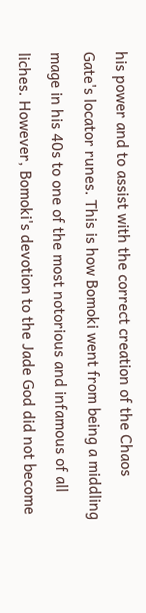his power and to assist with the correct creation of the Chaos Gate's locator runes. This is how Bomoki went from being a middling mage in his 40s to one of the most notorious and infamous of all liches. However, Bomoki's devotion to the Jade God did not become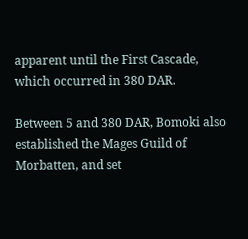apparent until the First Cascade, which occurred in 380 DAR.

Between 5 and 380 DAR, Bomoki also established the Mages Guild of Morbatten, and set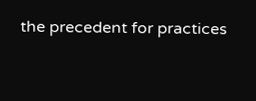the precedent for practices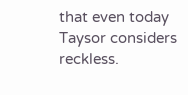that even today Taysor considers reckless.